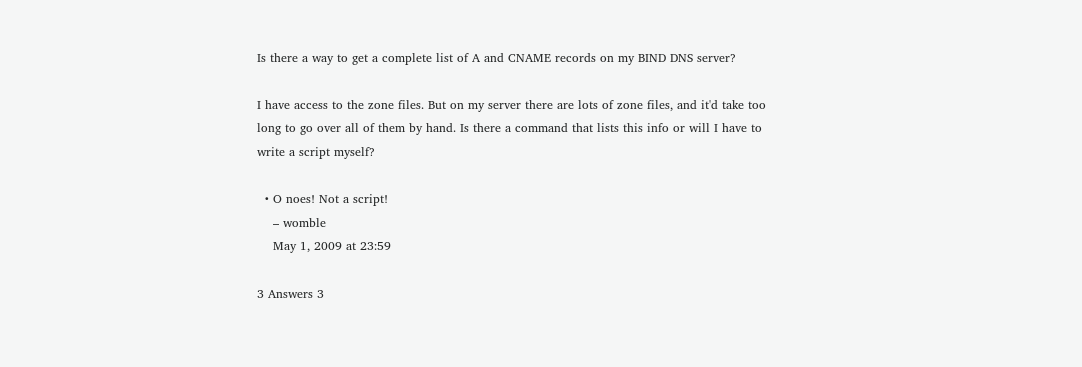Is there a way to get a complete list of A and CNAME records on my BIND DNS server?

I have access to the zone files. But on my server there are lots of zone files, and it'd take too long to go over all of them by hand. Is there a command that lists this info or will I have to write a script myself?

  • O noes! Not a script!
    – womble
    May 1, 2009 at 23:59

3 Answers 3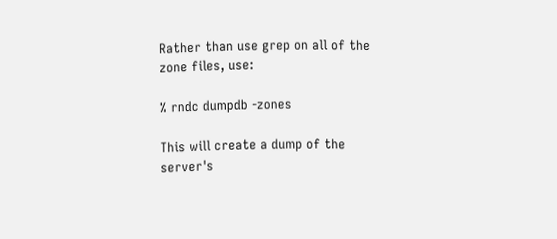Rather than use grep on all of the zone files, use:

% rndc dumpdb -zones

This will create a dump of the server's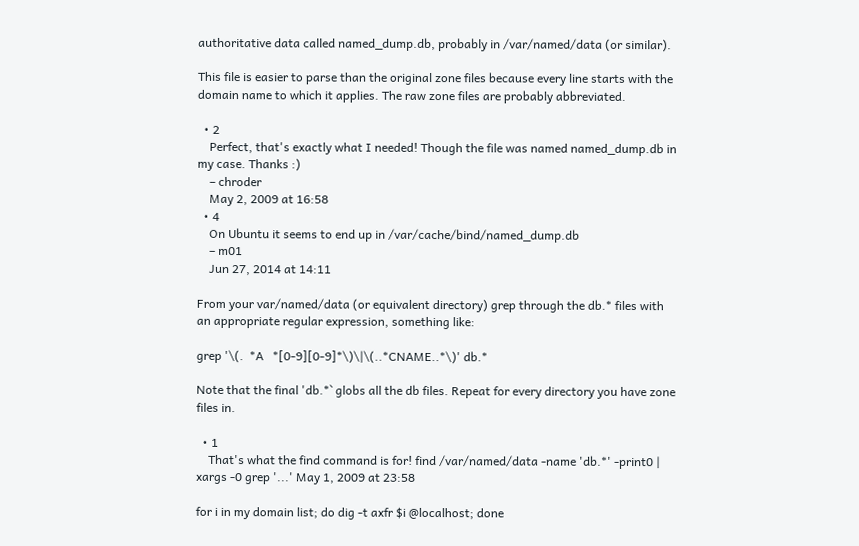authoritative data called named_dump.db, probably in /var/named/data (or similar).

This file is easier to parse than the original zone files because every line starts with the domain name to which it applies. The raw zone files are probably abbreviated.

  • 2
    Perfect, that's exactly what I needed! Though the file was named named_dump.db in my case. Thanks :)
    – chroder
    May 2, 2009 at 16:58
  • 4
    On Ubuntu it seems to end up in /var/cache/bind/named_dump.db
    – m01
    Jun 27, 2014 at 14:11

From your var/named/data (or equivalent directory) grep through the db.* files with an appropriate regular expression, something like:

grep '\(.  *A   *[0-9][0-9]*\)\|\(..*CNAME..*\)' db.*

Note that the final 'db.*` globs all the db files. Repeat for every directory you have zone files in.

  • 1
    That's what the find command is for! find /var/named/data -name 'db.*' -print0 | xargs -0 grep '...' May 1, 2009 at 23:58

for i in my domain list; do dig -t axfr $i @localhost; done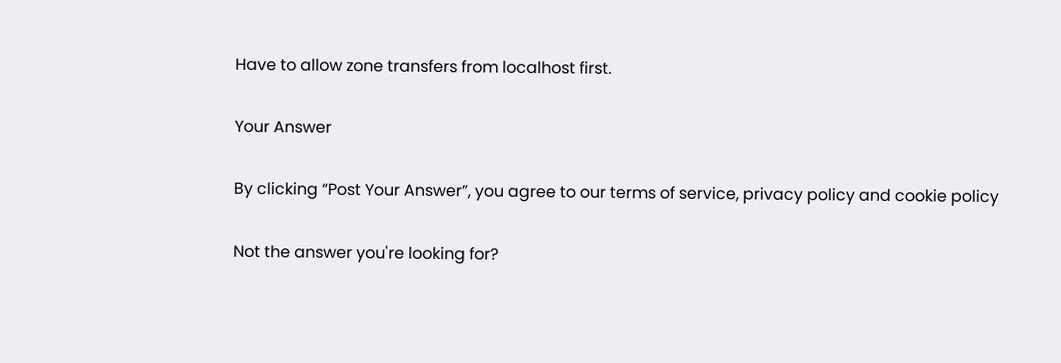Have to allow zone transfers from localhost first.

Your Answer

By clicking “Post Your Answer”, you agree to our terms of service, privacy policy and cookie policy

Not the answer you're looking for?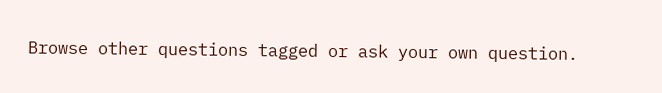Browse other questions tagged or ask your own question.